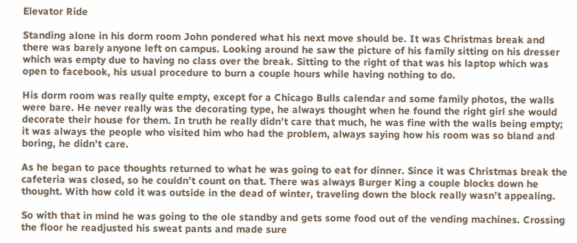Elevator Ride

Standing alone in his dorm room John pondered what his next move should be. It was Christmas break and there was barely anyone left on campus. Looking around he saw the picture of his family sitting on his dresser which was empty due to having no class over the break. Sitting to the right of that was his laptop which was open to facebook, his usual procedure to burn a couple hours while having nothing to do.

His dorm room was really quite empty, except for a Chicago Bulls calendar and some family photos, the walls were bare. He never really was the decorating type, he always thought when he found the right girl she would decorate their house for them. In truth he really didn’t care that much, he was fine with the walls being empty; it was always the people who visited him who had the problem, always saying how his room was so bland and boring, he didn’t care.

As he began to pace thoughts returned to what he was going to eat for dinner. Since it was Christmas break the cafeteria was closed, so he couldn’t count on that. There was always Burger King a couple blocks down he thought. With how cold it was outside in the dead of winter, traveling down the block really wasn’t appealing.

So with that in mind he was going to the ole standby and gets some food out of the vending machines. Crossing the floor he readjusted his sweat pants and made sure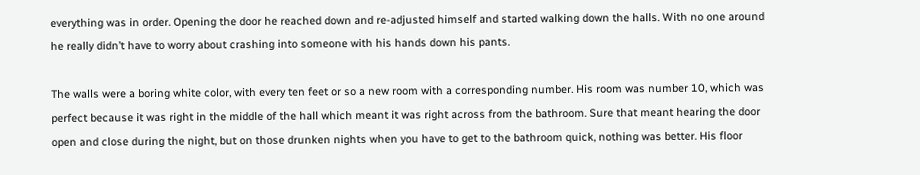everything was in order. Opening the door he reached down and re-adjusted himself and started walking down the halls. With no one around he really didn’t have to worry about crashing into someone with his hands down his pants.

The walls were a boring white color, with every ten feet or so a new room with a corresponding number. His room was number 10, which was perfect because it was right in the middle of the hall which meant it was right across from the bathroom. Sure that meant hearing the door open and close during the night, but on those drunken nights when you have to get to the bathroom quick, nothing was better. His floor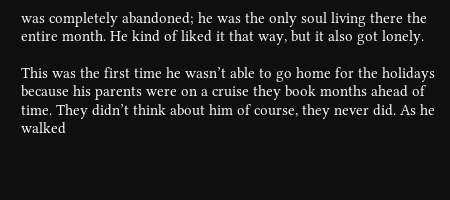was completely abandoned; he was the only soul living there the entire month. He kind of liked it that way, but it also got lonely.

This was the first time he wasn’t able to go home for the holidays because his parents were on a cruise they book months ahead of time. They didn’t think about him of course, they never did. As he walked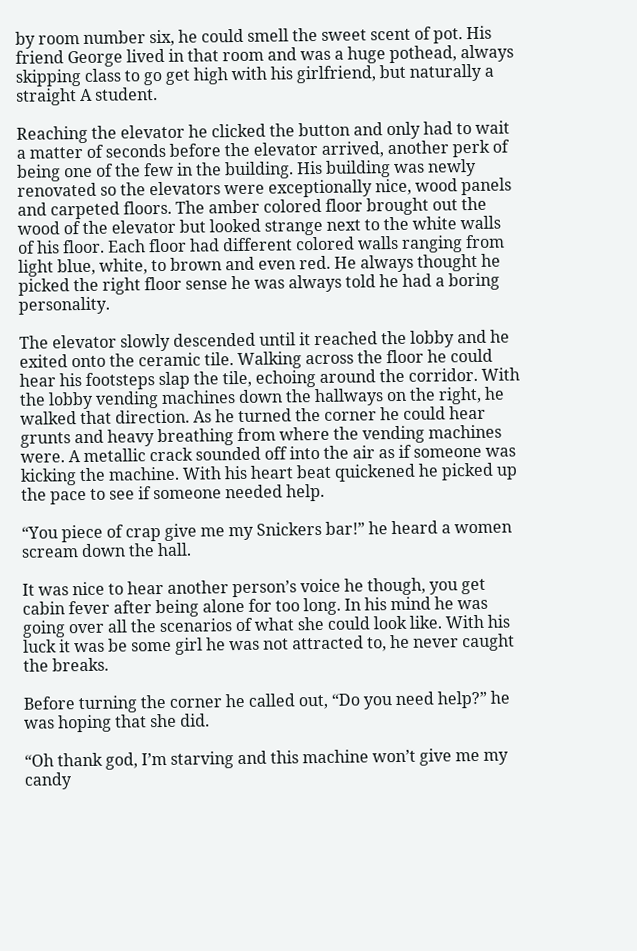by room number six, he could smell the sweet scent of pot. His friend George lived in that room and was a huge pothead, always skipping class to go get high with his girlfriend, but naturally a straight A student.

Reaching the elevator he clicked the button and only had to wait a matter of seconds before the elevator arrived, another perk of being one of the few in the building. His building was newly renovated so the elevators were exceptionally nice, wood panels and carpeted floors. The amber colored floor brought out the wood of the elevator but looked strange next to the white walls of his floor. Each floor had different colored walls ranging from light blue, white, to brown and even red. He always thought he picked the right floor sense he was always told he had a boring personality.

The elevator slowly descended until it reached the lobby and he exited onto the ceramic tile. Walking across the floor he could hear his footsteps slap the tile, echoing around the corridor. With the lobby vending machines down the hallways on the right, he walked that direction. As he turned the corner he could hear grunts and heavy breathing from where the vending machines were. A metallic crack sounded off into the air as if someone was kicking the machine. With his heart beat quickened he picked up the pace to see if someone needed help.

“You piece of crap give me my Snickers bar!” he heard a women scream down the hall.

It was nice to hear another person’s voice he though, you get cabin fever after being alone for too long. In his mind he was going over all the scenarios of what she could look like. With his luck it was be some girl he was not attracted to, he never caught the breaks.

Before turning the corner he called out, “Do you need help?” he was hoping that she did.

“Oh thank god, I’m starving and this machine won’t give me my candy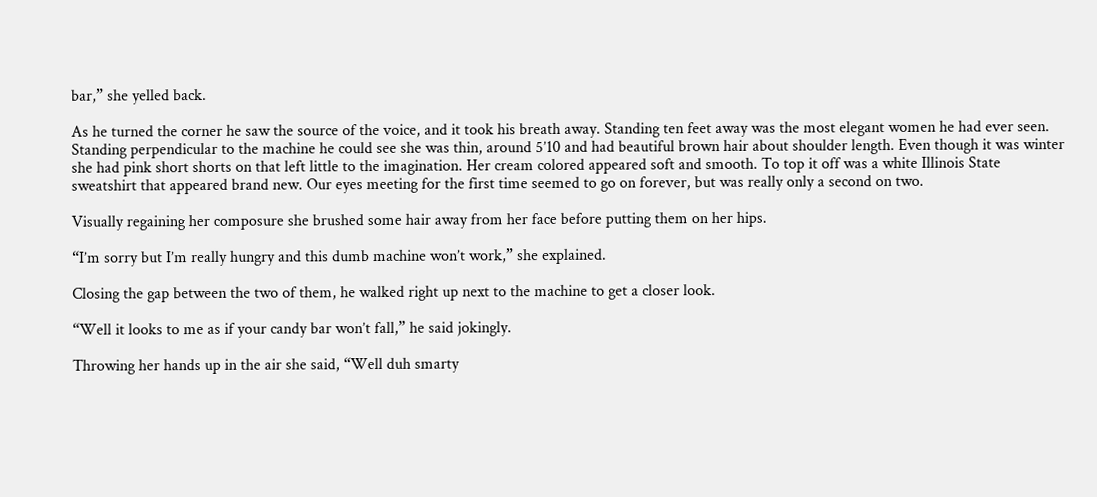bar,” she yelled back.

As he turned the corner he saw the source of the voice, and it took his breath away. Standing ten feet away was the most elegant women he had ever seen. Standing perpendicular to the machine he could see she was thin, around 5’10 and had beautiful brown hair about shoulder length. Even though it was winter she had pink short shorts on that left little to the imagination. Her cream colored appeared soft and smooth. To top it off was a white Illinois State sweatshirt that appeared brand new. Our eyes meeting for the first time seemed to go on forever, but was really only a second on two.

Visually regaining her composure she brushed some hair away from her face before putting them on her hips.

“I’m sorry but I’m really hungry and this dumb machine won’t work,” she explained.

Closing the gap between the two of them, he walked right up next to the machine to get a closer look.

“Well it looks to me as if your candy bar won’t fall,” he said jokingly.

Throwing her hands up in the air she said, “Well duh smarty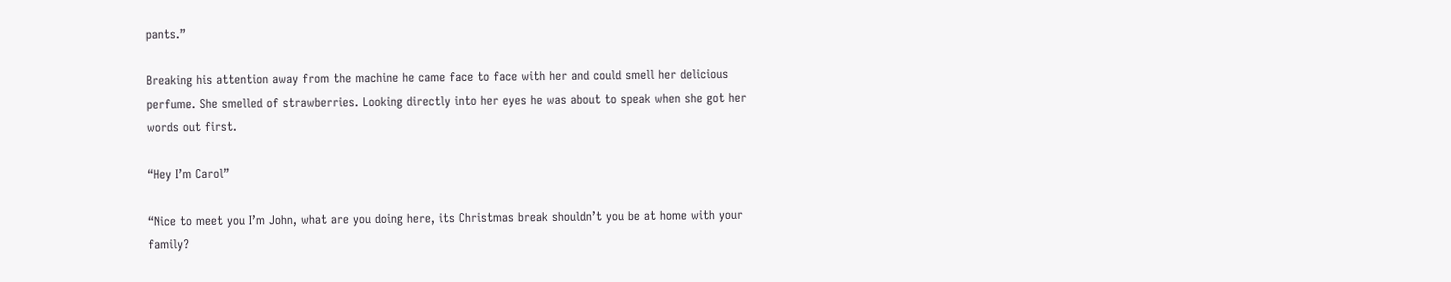pants.”

Breaking his attention away from the machine he came face to face with her and could smell her delicious perfume. She smelled of strawberries. Looking directly into her eyes he was about to speak when she got her words out first.

“Hey I’m Carol”

“Nice to meet you I’m John, what are you doing here, its Christmas break shouldn’t you be at home with your family?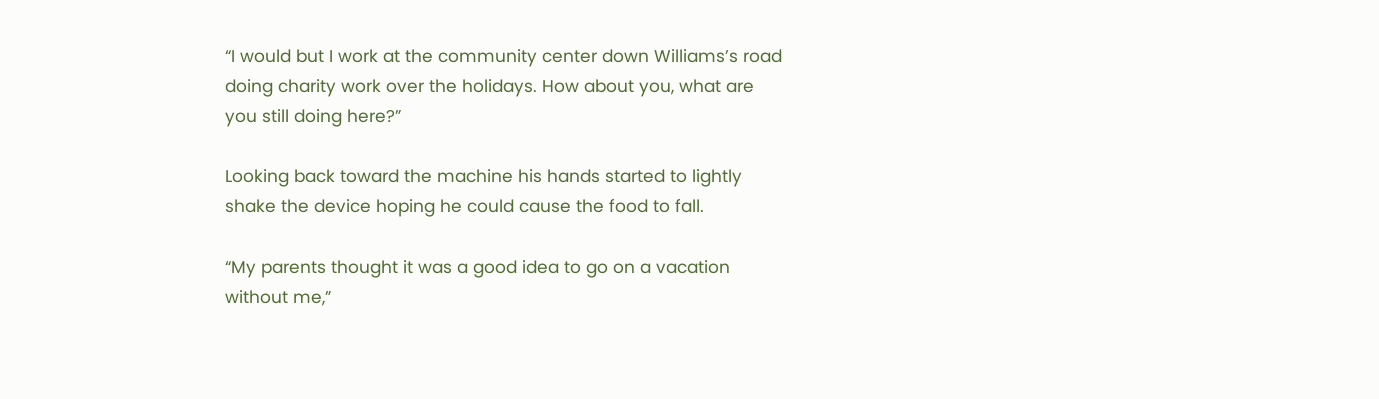“I would but I work at the community center down Williams’s road doing charity work over the holidays. How about you, what are you still doing here?”

Looking back toward the machine his hands started to lightly shake the device hoping he could cause the food to fall.

“My parents thought it was a good idea to go on a vacation without me,”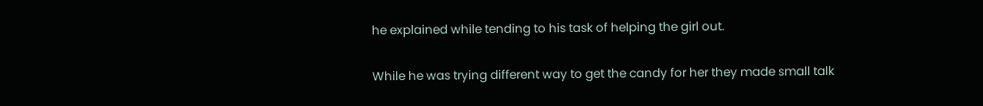he explained while tending to his task of helping the girl out.

While he was trying different way to get the candy for her they made small talk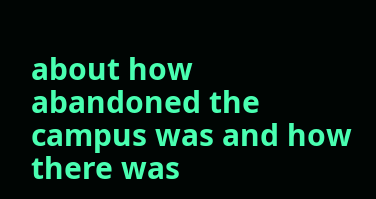about how abandoned the campus was and how there was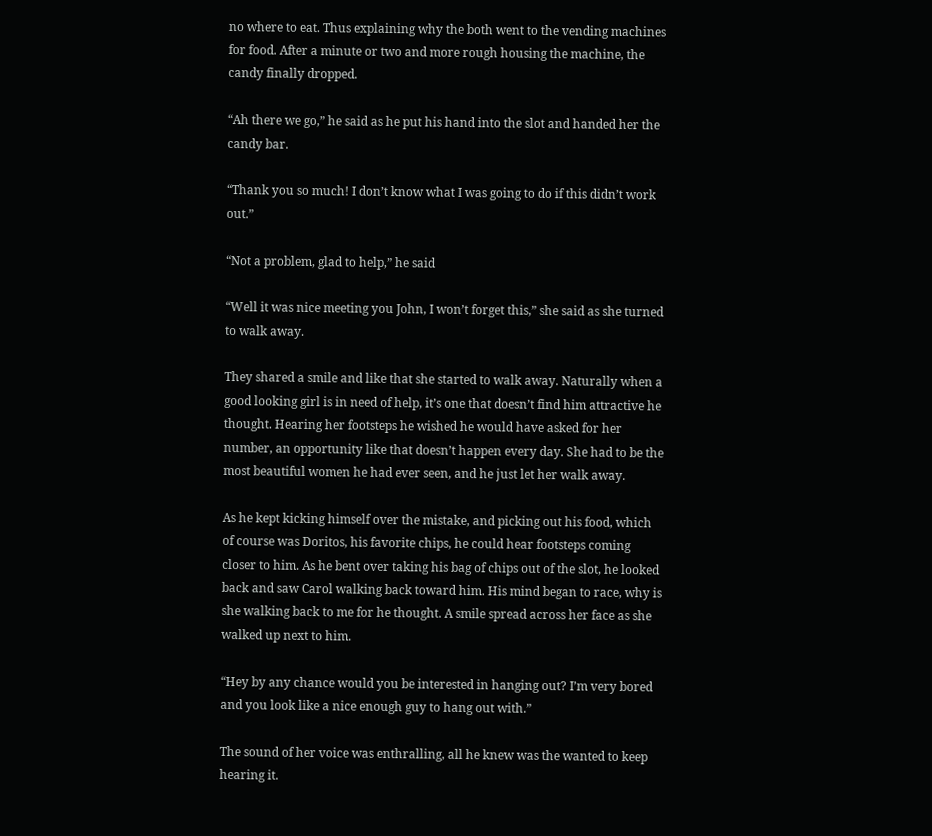no where to eat. Thus explaining why the both went to the vending machines for food. After a minute or two and more rough housing the machine, the candy finally dropped.

“Ah there we go,” he said as he put his hand into the slot and handed her the candy bar.

“Thank you so much! I don’t know what I was going to do if this didn’t work out.”

“Not a problem, glad to help,” he said

“Well it was nice meeting you John, I won’t forget this,” she said as she turned to walk away.

They shared a smile and like that she started to walk away. Naturally when a good looking girl is in need of help, it’s one that doesn’t find him attractive he thought. Hearing her footsteps he wished he would have asked for her number, an opportunity like that doesn’t happen every day. She had to be the most beautiful women he had ever seen, and he just let her walk away.

As he kept kicking himself over the mistake, and picking out his food, which of course was Doritos, his favorite chips, he could hear footsteps coming closer to him. As he bent over taking his bag of chips out of the slot, he looked back and saw Carol walking back toward him. His mind began to race, why is she walking back to me for he thought. A smile spread across her face as she walked up next to him.

“Hey by any chance would you be interested in hanging out? I’m very bored and you look like a nice enough guy to hang out with.”

The sound of her voice was enthralling, all he knew was the wanted to keep hearing it.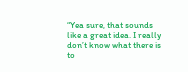“Yea sure, that sounds like a great idea. I really don’t know what there is to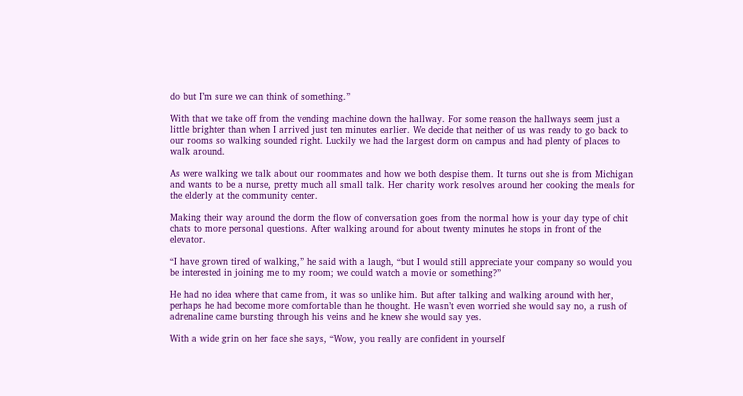do but I’m sure we can think of something.”

With that we take off from the vending machine down the hallway. For some reason the hallways seem just a little brighter than when I arrived just ten minutes earlier. We decide that neither of us was ready to go back to our rooms so walking sounded right. Luckily we had the largest dorm on campus and had plenty of places to walk around.

As were walking we talk about our roommates and how we both despise them. It turns out she is from Michigan and wants to be a nurse, pretty much all small talk. Her charity work resolves around her cooking the meals for the elderly at the community center.

Making their way around the dorm the flow of conversation goes from the normal how is your day type of chit chats to more personal questions. After walking around for about twenty minutes he stops in front of the elevator.

“I have grown tired of walking,” he said with a laugh, “but I would still appreciate your company so would you be interested in joining me to my room; we could watch a movie or something?”

He had no idea where that came from, it was so unlike him. But after talking and walking around with her, perhaps he had become more comfortable than he thought. He wasn’t even worried she would say no, a rush of adrenaline came bursting through his veins and he knew she would say yes.

With a wide grin on her face she says, “Wow, you really are confident in yourself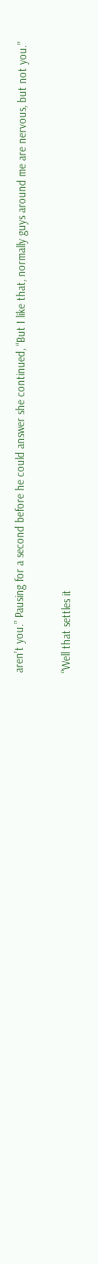aren’t you.” Pausing for a second before he could answer she continued, “But I like that, normally guys around me are nervous, but not you.”

“Well that settles it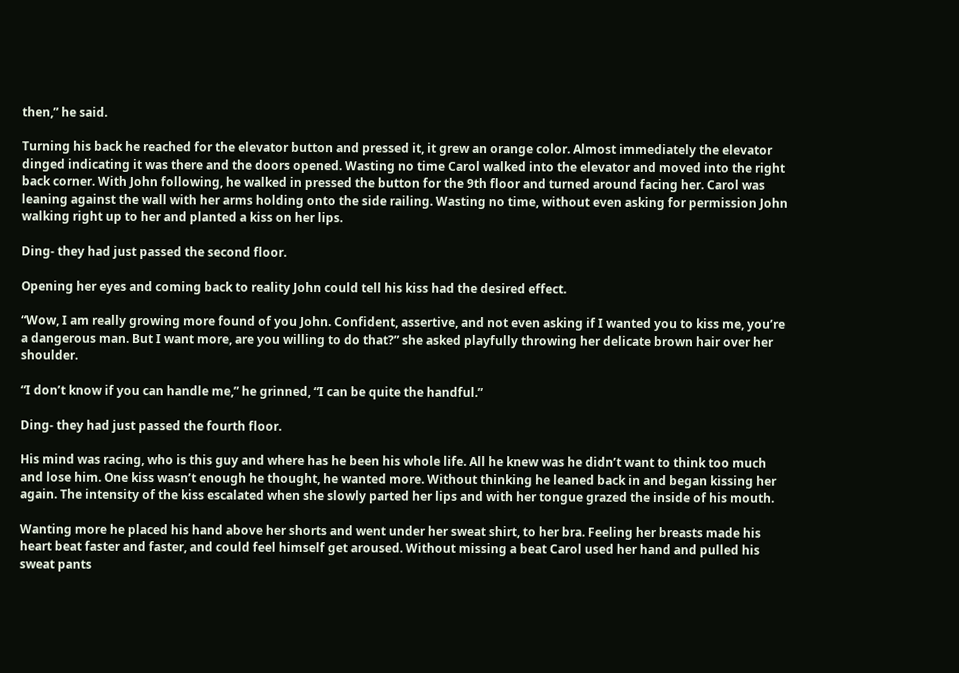then,” he said.

Turning his back he reached for the elevator button and pressed it, it grew an orange color. Almost immediately the elevator dinged indicating it was there and the doors opened. Wasting no time Carol walked into the elevator and moved into the right back corner. With John following, he walked in pressed the button for the 9th floor and turned around facing her. Carol was leaning against the wall with her arms holding onto the side railing. Wasting no time, without even asking for permission John walking right up to her and planted a kiss on her lips.

Ding- they had just passed the second floor.

Opening her eyes and coming back to reality John could tell his kiss had the desired effect.

“Wow, I am really growing more found of you John. Confident, assertive, and not even asking if I wanted you to kiss me, you’re a dangerous man. But I want more, are you willing to do that?” she asked playfully throwing her delicate brown hair over her shoulder.

“I don’t know if you can handle me,” he grinned, “I can be quite the handful.”

Ding- they had just passed the fourth floor.

His mind was racing, who is this guy and where has he been his whole life. All he knew was he didn’t want to think too much and lose him. One kiss wasn’t enough he thought, he wanted more. Without thinking he leaned back in and began kissing her again. The intensity of the kiss escalated when she slowly parted her lips and with her tongue grazed the inside of his mouth.

Wanting more he placed his hand above her shorts and went under her sweat shirt, to her bra. Feeling her breasts made his heart beat faster and faster, and could feel himself get aroused. Without missing a beat Carol used her hand and pulled his sweat pants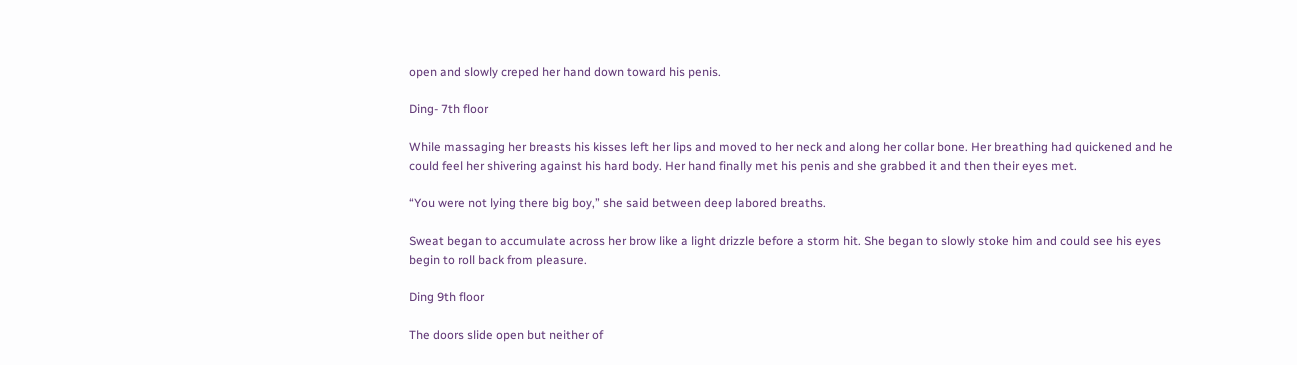open and slowly creped her hand down toward his penis.

Ding- 7th floor

While massaging her breasts his kisses left her lips and moved to her neck and along her collar bone. Her breathing had quickened and he could feel her shivering against his hard body. Her hand finally met his penis and she grabbed it and then their eyes met.

“You were not lying there big boy,” she said between deep labored breaths.

Sweat began to accumulate across her brow like a light drizzle before a storm hit. She began to slowly stoke him and could see his eyes begin to roll back from pleasure.

Ding 9th floor

The doors slide open but neither of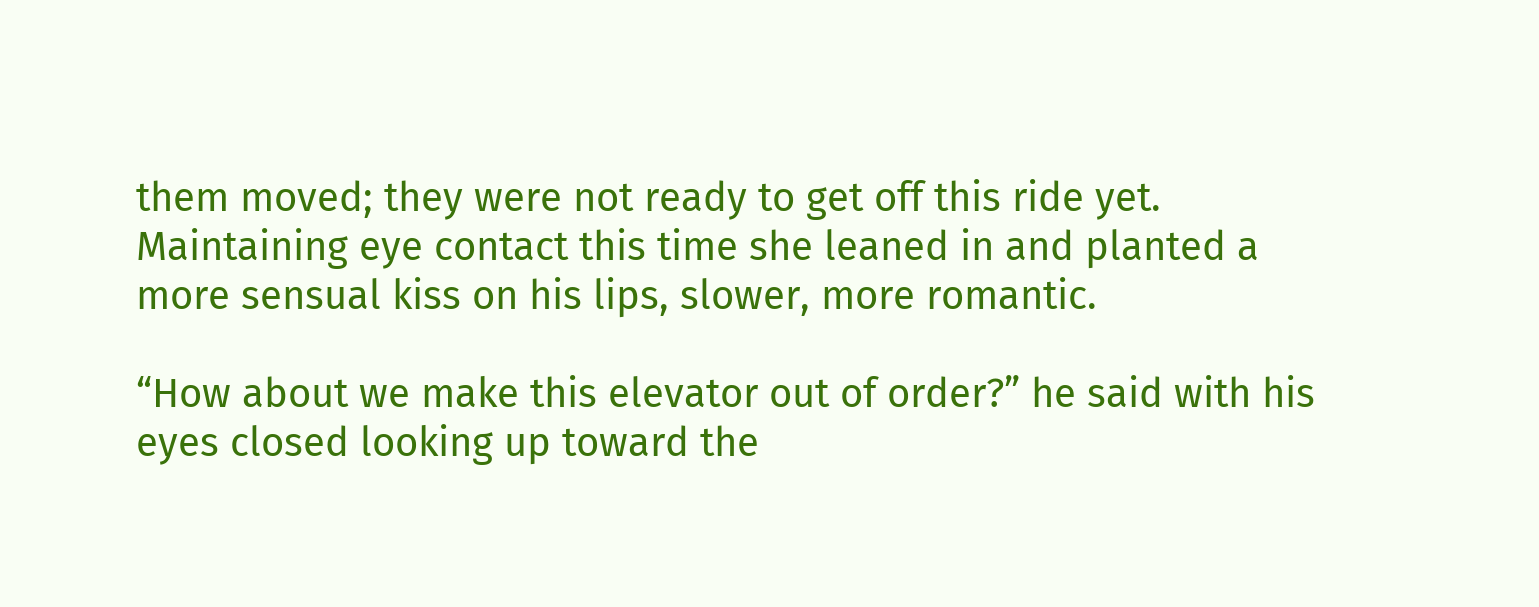them moved; they were not ready to get off this ride yet. Maintaining eye contact this time she leaned in and planted a more sensual kiss on his lips, slower, more romantic.

“How about we make this elevator out of order?” he said with his eyes closed looking up toward the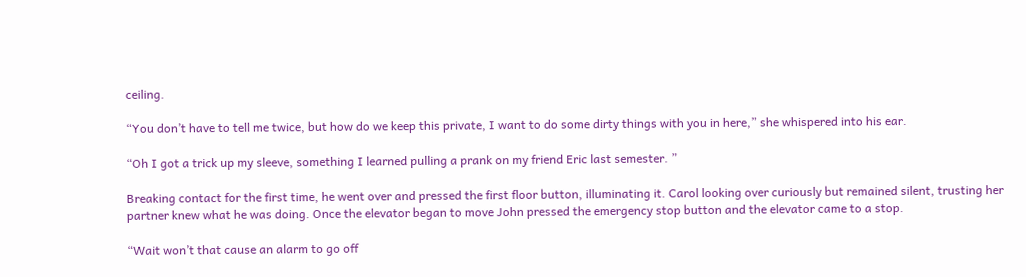ceiling.

“You don’t have to tell me twice, but how do we keep this private, I want to do some dirty things with you in here,” she whispered into his ear.

“Oh I got a trick up my sleeve, something I learned pulling a prank on my friend Eric last semester. ”

Breaking contact for the first time, he went over and pressed the first floor button, illuminating it. Carol looking over curiously but remained silent, trusting her partner knew what he was doing. Once the elevator began to move John pressed the emergency stop button and the elevator came to a stop.

“Wait won’t that cause an alarm to go off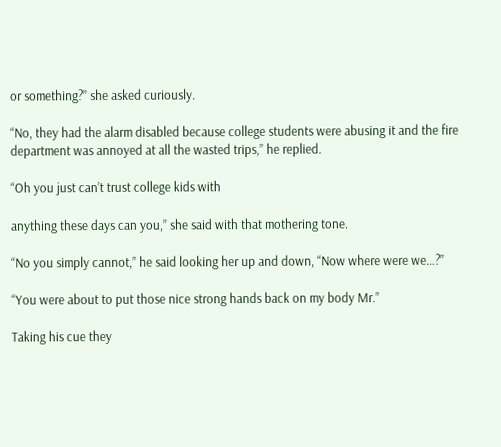or something?” she asked curiously.

“No, they had the alarm disabled because college students were abusing it and the fire department was annoyed at all the wasted trips,” he replied.

“Oh you just can’t trust college kids with

anything these days can you,” she said with that mothering tone.

“No you simply cannot,” he said looking her up and down, “Now where were we…?”

“You were about to put those nice strong hands back on my body Mr.”

Taking his cue they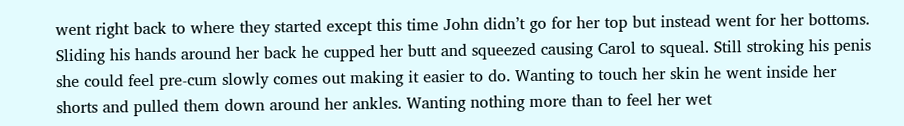went right back to where they started except this time John didn’t go for her top but instead went for her bottoms. Sliding his hands around her back he cupped her butt and squeezed causing Carol to squeal. Still stroking his penis she could feel pre-cum slowly comes out making it easier to do. Wanting to touch her skin he went inside her shorts and pulled them down around her ankles. Wanting nothing more than to feel her wet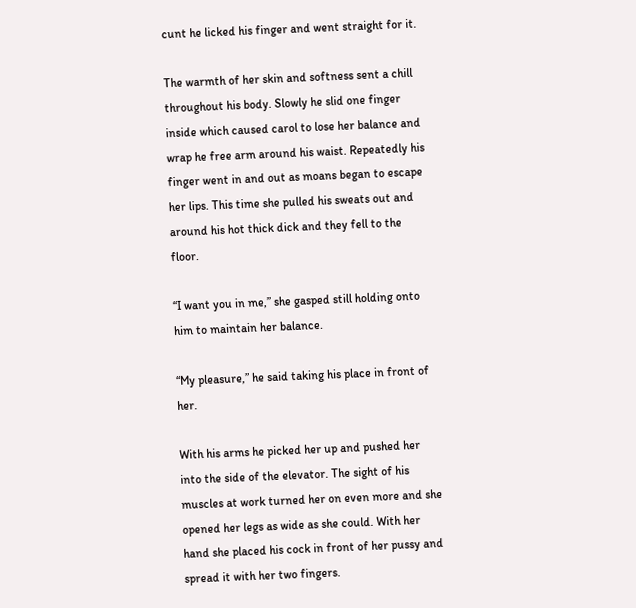cunt he licked his finger and went straight for it.

The warmth of her skin and softness sent a chill throughout his body. Slowly he slid one finger inside which caused carol to lose her balance and wrap he free arm around his waist. Repeatedly his finger went in and out as moans began to escape her lips. This time she pulled his sweats out and around his hot thick dick and they fell to the floor.

“I want you in me,” she gasped still holding onto him to maintain her balance.

“My pleasure,” he said taking his place in front of her.

With his arms he picked her up and pushed her into the side of the elevator. The sight of his muscles at work turned her on even more and she opened her legs as wide as she could. With her hand she placed his cock in front of her pussy and spread it with her two fingers.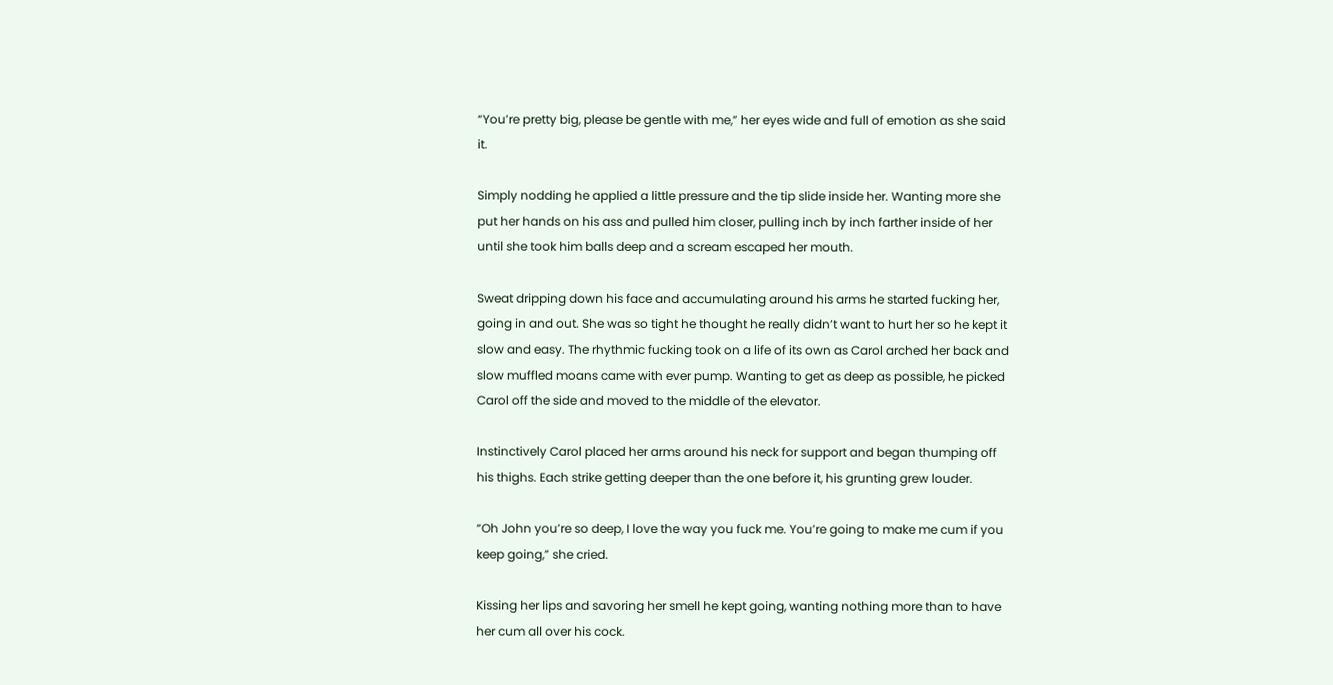“You’re pretty big, please be gentle with me,” her eyes wide and full of emotion as she said it.

Simply nodding he applied a little pressure and the tip slide inside her. Wanting more she put her hands on his ass and pulled him closer, pulling inch by inch farther inside of her until she took him balls deep and a scream escaped her mouth.

Sweat dripping down his face and accumulating around his arms he started fucking her, going in and out. She was so tight he thought he really didn’t want to hurt her so he kept it slow and easy. The rhythmic fucking took on a life of its own as Carol arched her back and slow muffled moans came with ever pump. Wanting to get as deep as possible, he picked Carol off the side and moved to the middle of the elevator.

Instinctively Carol placed her arms around his neck for support and began thumping off his thighs. Each strike getting deeper than the one before it, his grunting grew louder.

“Oh John you’re so deep, I love the way you fuck me. You’re going to make me cum if you keep going,” she cried.

Kissing her lips and savoring her smell he kept going, wanting nothing more than to have her cum all over his cock.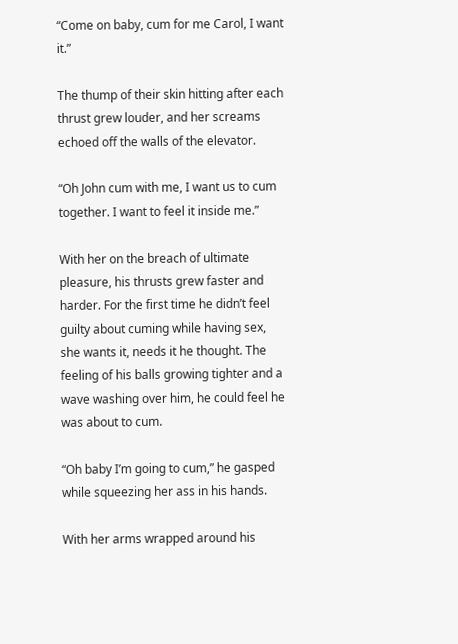“Come on baby, cum for me Carol, I want it.”

The thump of their skin hitting after each thrust grew louder, and her screams echoed off the walls of the elevator.

“Oh John cum with me, I want us to cum together. I want to feel it inside me.”

With her on the breach of ultimate pleasure, his thrusts grew faster and harder. For the first time he didn’t feel guilty about cuming while having sex, she wants it, needs it he thought. The feeling of his balls growing tighter and a wave washing over him, he could feel he was about to cum.

“Oh baby I’m going to cum,” he gasped while squeezing her ass in his hands.

With her arms wrapped around his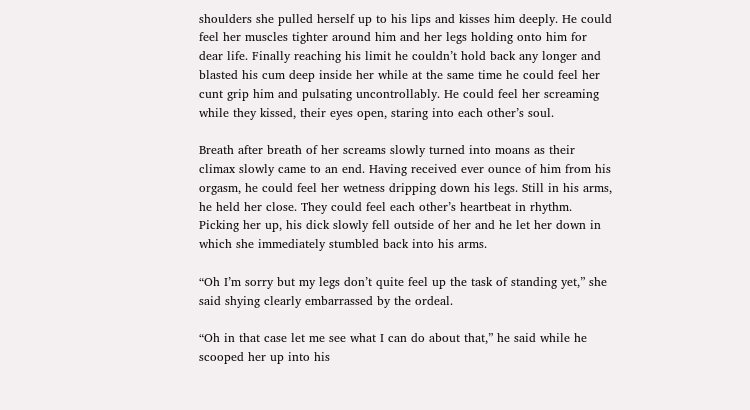shoulders she pulled herself up to his lips and kisses him deeply. He could feel her muscles tighter around him and her legs holding onto him for dear life. Finally reaching his limit he couldn’t hold back any longer and blasted his cum deep inside her while at the same time he could feel her cunt grip him and pulsating uncontrollably. He could feel her screaming while they kissed, their eyes open, staring into each other’s soul.

Breath after breath of her screams slowly turned into moans as their climax slowly came to an end. Having received ever ounce of him from his orgasm, he could feel her wetness dripping down his legs. Still in his arms, he held her close. They could feel each other’s heartbeat in rhythm. Picking her up, his dick slowly fell outside of her and he let her down in which she immediately stumbled back into his arms.

“Oh I’m sorry but my legs don’t quite feel up the task of standing yet,” she said shying clearly embarrassed by the ordeal.

“Oh in that case let me see what I can do about that,” he said while he scooped her up into his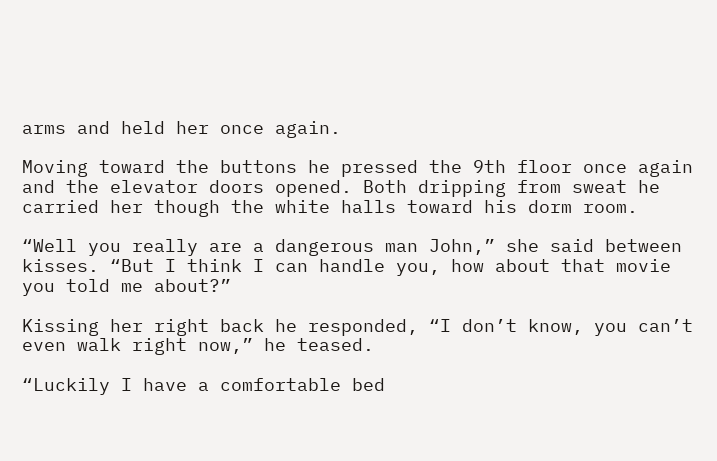arms and held her once again.

Moving toward the buttons he pressed the 9th floor once again and the elevator doors opened. Both dripping from sweat he carried her though the white halls toward his dorm room.

“Well you really are a dangerous man John,” she said between kisses. “But I think I can handle you, how about that movie you told me about?”

Kissing her right back he responded, “I don’t know, you can’t even walk right now,” he teased.

“Luckily I have a comfortable bed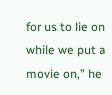for us to lie on while we put a movie on,” he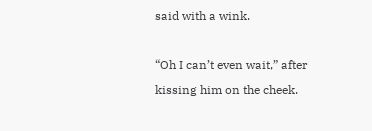said with a wink.

“Oh I can’t even wait,” after kissing him on the cheek.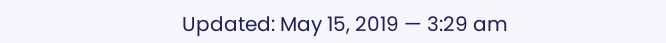Updated: May 15, 2019 — 3:29 am